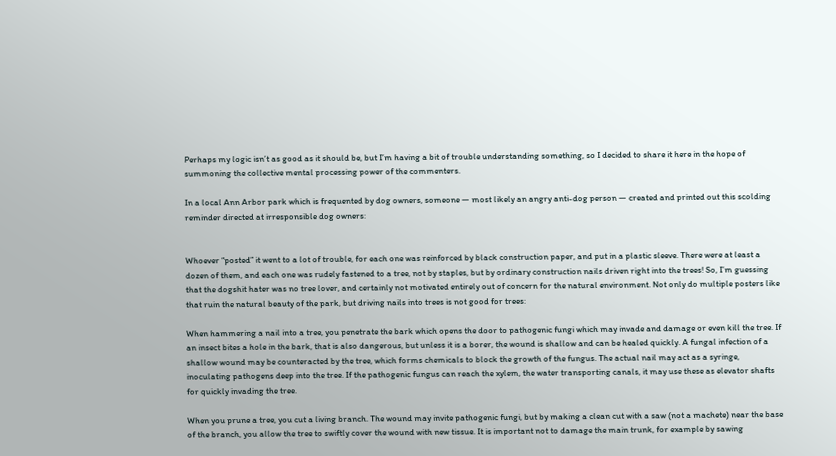Perhaps my logic isn’t as good as it should be, but I’m having a bit of trouble understanding something, so I decided to share it here in the hope of summoning the collective mental processing power of the commenters.

In a local Ann Arbor park which is frequented by dog owners, someone — most likely an angry anti-dog person — created and printed out this scolding reminder directed at irresponsible dog owners:


Whoever “posted” it went to a lot of trouble, for each one was reinforced by black construction paper, and put in a plastic sleeve. There were at least a dozen of them, and each one was rudely fastened to a tree, not by staples, but by ordinary construction nails driven right into the trees! So, I’m guessing that the dogshit hater was no tree lover, and certainly not motivated entirely out of concern for the natural environment. Not only do multiple posters like that ruin the natural beauty of the park, but driving nails into trees is not good for trees:

When hammering a nail into a tree, you penetrate the bark which opens the door to pathogenic fungi which may invade and damage or even kill the tree. If an insect bites a hole in the bark, that is also dangerous, but unless it is a borer, the wound is shallow and can be healed quickly. A fungal infection of a shallow wound may be counteracted by the tree, which forms chemicals to block the growth of the fungus. The actual nail may act as a syringe, inoculating pathogens deep into the tree. If the pathogenic fungus can reach the xylem, the water transporting canals, it may use these as elevator shafts for quickly invading the tree.

When you prune a tree, you cut a living branch. The wound may invite pathogenic fungi, but by making a clean cut with a saw (not a machete) near the base of the branch, you allow the tree to swiftly cover the wound with new tissue. It is important not to damage the main trunk, for example by sawing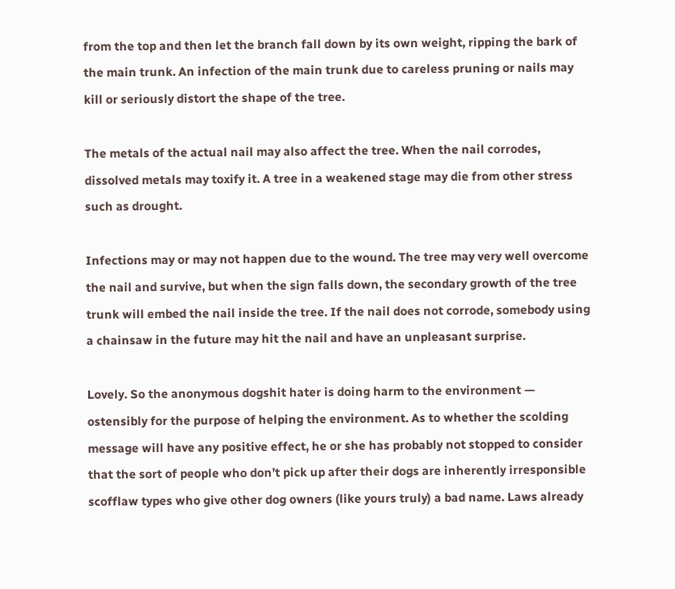from the top and then let the branch fall down by its own weight, ripping the bark of the main trunk. An infection of the main trunk due to careless pruning or nails may kill or seriously distort the shape of the tree.

The metals of the actual nail may also affect the tree. When the nail corrodes, dissolved metals may toxify it. A tree in a weakened stage may die from other stress such as drought.

Infections may or may not happen due to the wound. The tree may very well overcome the nail and survive, but when the sign falls down, the secondary growth of the tree trunk will embed the nail inside the tree. If the nail does not corrode, somebody using a chainsaw in the future may hit the nail and have an unpleasant surprise.

Lovely. So the anonymous dogshit hater is doing harm to the environment — ostensibly for the purpose of helping the environment. As to whether the scolding message will have any positive effect, he or she has probably not stopped to consider that the sort of people who don’t pick up after their dogs are inherently irresponsible scofflaw types who give other dog owners (like yours truly) a bad name. Laws already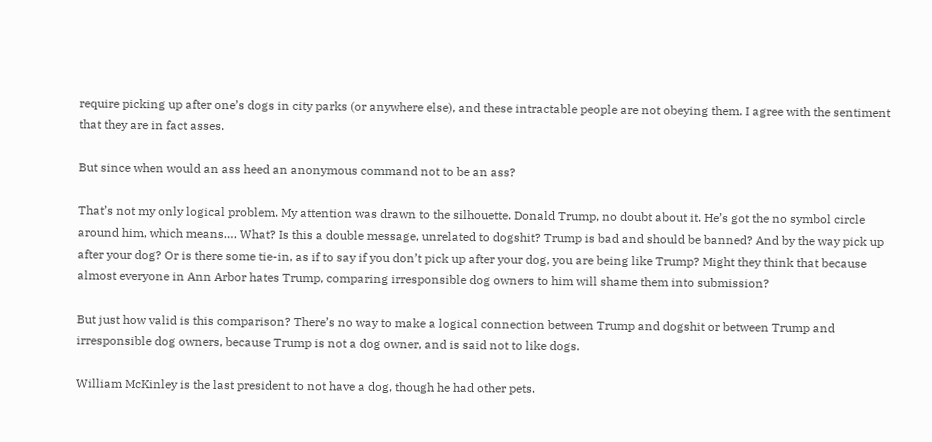require picking up after one’s dogs in city parks (or anywhere else), and these intractable people are not obeying them. I agree with the sentiment that they are in fact asses.

But since when would an ass heed an anonymous command not to be an ass?

That’s not my only logical problem. My attention was drawn to the silhouette. Donald Trump, no doubt about it. He’s got the no symbol circle around him, which means…. What? Is this a double message, unrelated to dogshit? Trump is bad and should be banned? And by the way pick up after your dog? Or is there some tie-in, as if to say if you don’t pick up after your dog, you are being like Trump? Might they think that because almost everyone in Ann Arbor hates Trump, comparing irresponsible dog owners to him will shame them into submission?

But just how valid is this comparison? There’s no way to make a logical connection between Trump and dogshit or between Trump and irresponsible dog owners, because Trump is not a dog owner, and is said not to like dogs.

William McKinley is the last president to not have a dog, though he had other pets.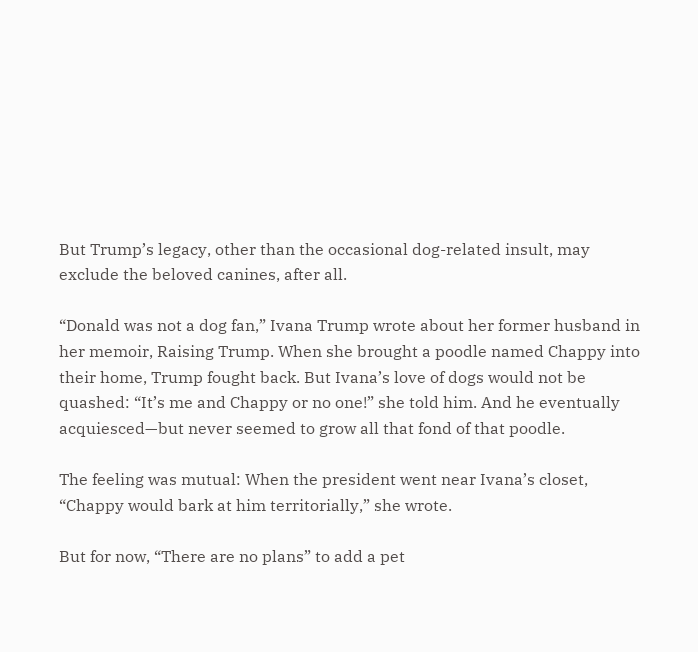But Trump’s legacy, other than the occasional dog-related insult, may exclude the beloved canines, after all.

“Donald was not a dog fan,” Ivana Trump wrote about her former husband in her memoir, Raising Trump. When she brought a poodle named Chappy into their home, Trump fought back. But Ivana’s love of dogs would not be quashed: “It’s me and Chappy or no one!” she told him. And he eventually acquiesced—but never seemed to grow all that fond of that poodle.

The feeling was mutual: When the president went near Ivana’s closet, “Chappy would bark at him territorially,” she wrote.

But for now, “There are no plans” to add a pet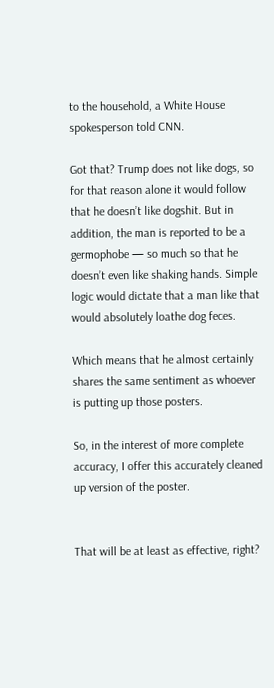to the household, a White House spokesperson told CNN.

Got that? Trump does not like dogs, so for that reason alone it would follow that he doesn’t like dogshit. But in addition, the man is reported to be a germophobe — so much so that he doesn’t even like shaking hands. Simple logic would dictate that a man like that would absolutely loathe dog feces.

Which means that he almost certainly shares the same sentiment as whoever is putting up those posters.

So, in the interest of more complete accuracy, I offer this accurately cleaned up version of the poster.


That will be at least as effective, right?